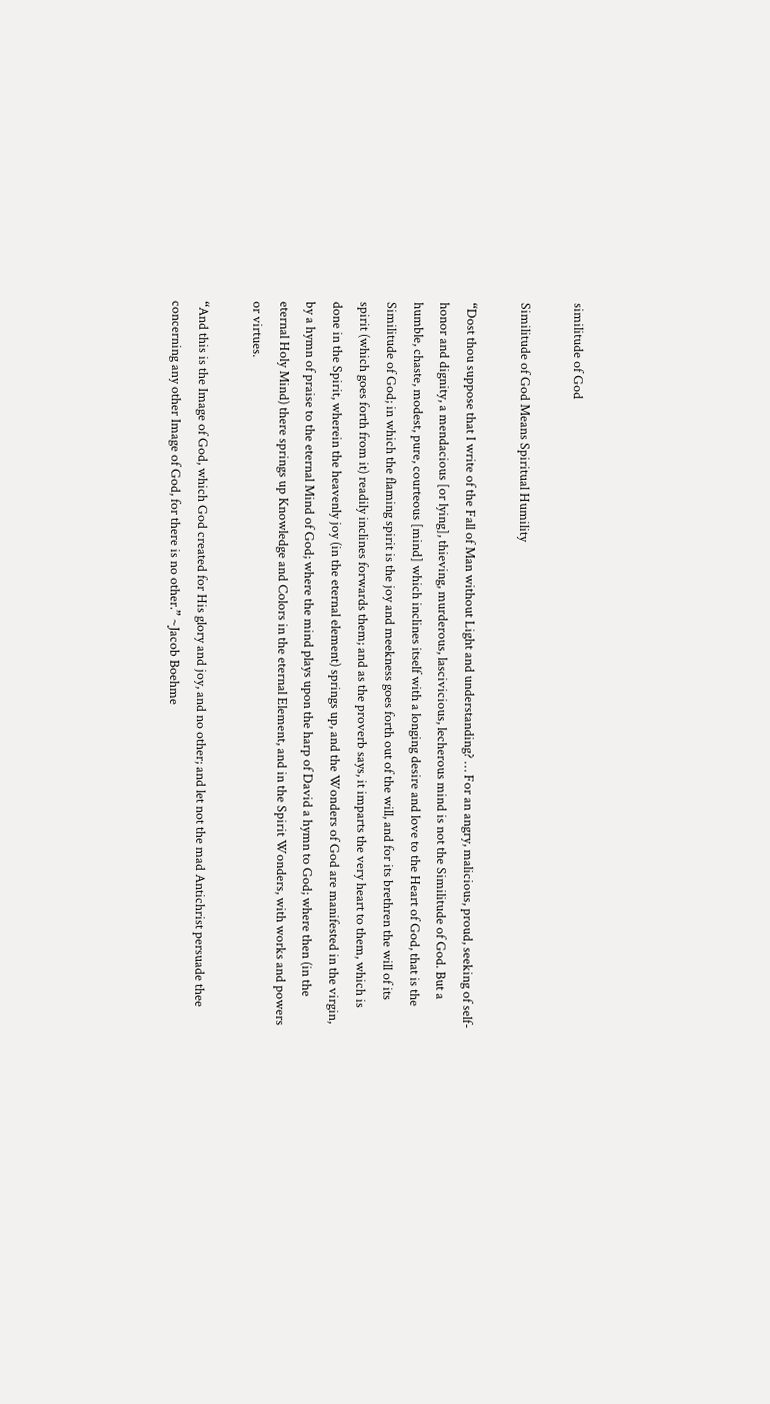similitude of God

Similitude of God Means Spiritual Humility

“Dost thou suppose that I write of the Fall of Man without Light and understanding? … For an angry, malicious, proud, seeking of self-honor and dignity, a mendacious [or lying], thieving, murderous, lascivicious, lecherous mind is not the Similitude of God. But a humble, chaste, modest, pure, courteous [mind] which inclines itself with a longing desire and love to the Heart of God, that is the Similitude of God; in which the flaming spirit is the joy and meekness goes forth out of the will, and for its brethren the will of its spirit (which goes forth from it) readily inclines forwards them; and as the proverb says, it imparts the very heart to them, which is done in the Spirit, wherein the heavenly joy (in the eternal element) springs up, and the Wonders of God are manifested in the virgin, by a hymn of praise to the eternal Mind of God; where the mind plays upon the harp of David a hymn to God; where then (in the eternal Holy Mind) there springs up Knowledge and Colors in the eternal Element, and in the Spirit Wonders, with works and powers or virtues.

“And this is the Image of God, which God created for His glory and joy, and no other; and let not the mad Antichrist persuade thee concerning any other Image of God, for there is no other.” ~Jacob Boehme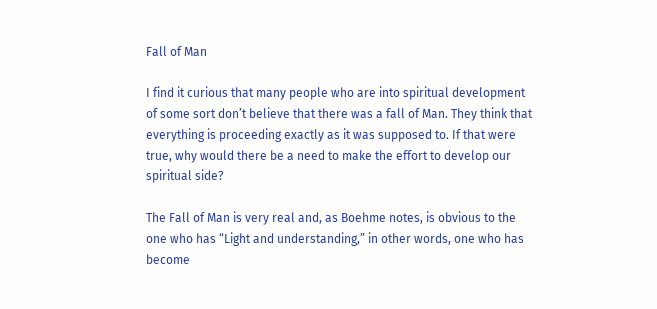Fall of Man

I find it curious that many people who are into spiritual development of some sort don’t believe that there was a fall of Man. They think that everything is proceeding exactly as it was supposed to. If that were true, why would there be a need to make the effort to develop our spiritual side?

The Fall of Man is very real and, as Boehme notes, is obvious to the one who has “Light and understanding,” in other words, one who has become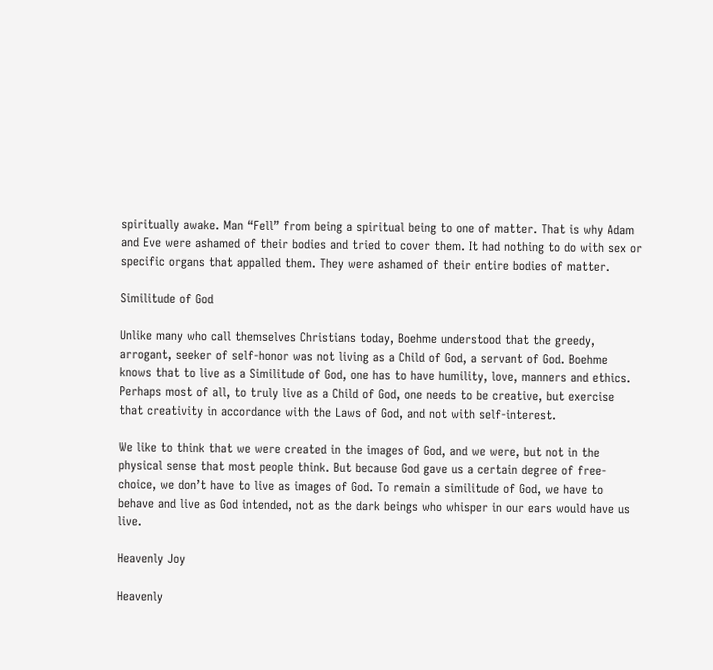spiritually awake. Man “Fell” from being a spiritual being to one of matter. That is why Adam and Eve were ashamed of their bodies and tried to cover them. It had nothing to do with sex or specific organs that appalled them. They were ashamed of their entire bodies of matter.

Similitude of God

Unlike many who call themselves Christians today, Boehme understood that the greedy, arrogant, seeker of self-honor was not living as a Child of God, a servant of God. Boehme knows that to live as a Similitude of God, one has to have humility, love, manners and ethics. Perhaps most of all, to truly live as a Child of God, one needs to be creative, but exercise that creativity in accordance with the Laws of God, and not with self-interest.

We like to think that we were created in the images of God, and we were, but not in the physical sense that most people think. But because God gave us a certain degree of free-choice, we don’t have to live as images of God. To remain a similitude of God, we have to behave and live as God intended, not as the dark beings who whisper in our ears would have us live.

Heavenly Joy

Heavenly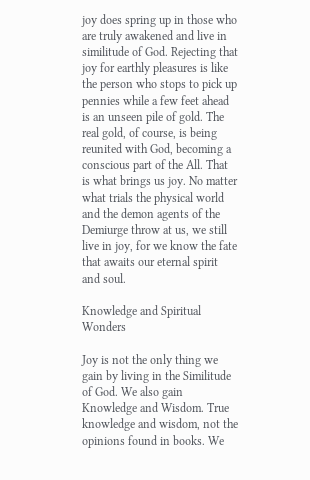joy does spring up in those who are truly awakened and live in similitude of God. Rejecting that joy for earthly pleasures is like the person who stops to pick up pennies while a few feet ahead is an unseen pile of gold. The real gold, of course, is being reunited with God, becoming a conscious part of the All. That is what brings us joy. No matter what trials the physical world and the demon agents of the Demiurge throw at us, we still live in joy, for we know the fate that awaits our eternal spirit and soul.

Knowledge and Spiritual Wonders

Joy is not the only thing we gain by living in the Similitude of God. We also gain Knowledge and Wisdom. True knowledge and wisdom, not the opinions found in books. We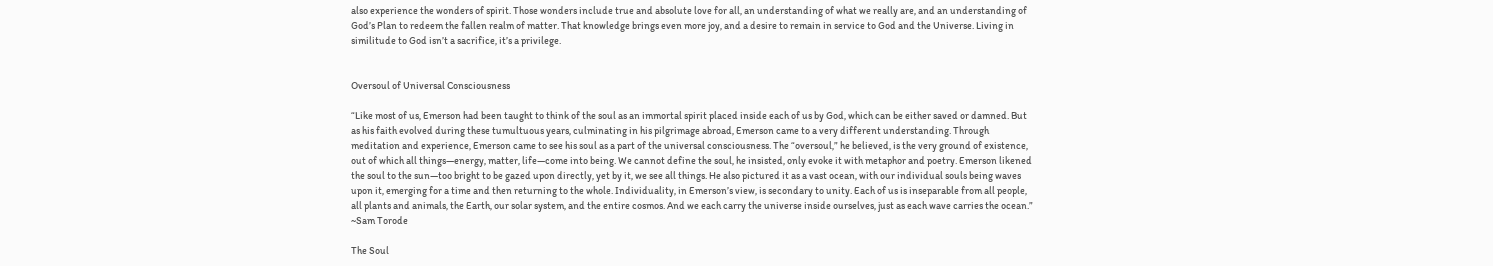also experience the wonders of spirit. Those wonders include true and absolute love for all, an understanding of what we really are, and an understanding of God’s Plan to redeem the fallen realm of matter. That knowledge brings even more joy, and a desire to remain in service to God and the Universe. Living in similitude to God isn’t a sacrifice, it’s a privilege.


Oversoul of Universal Consciousness

“Like most of us, Emerson had been taught to think of the soul as an immortal spirit placed inside each of us by God, which can be either saved or damned. But as his faith evolved during these tumultuous years, culminating in his pilgrimage abroad, Emerson came to a very different understanding. Through meditation and experience, Emerson came to see his soul as a part of the universal consciousness. The “oversoul,” he believed, is the very ground of existence, out of which all things—energy, matter, life—come into being. We cannot define the soul, he insisted, only evoke it with metaphor and poetry. Emerson likened the soul to the sun—too bright to be gazed upon directly, yet by it, we see all things. He also pictured it as a vast ocean, with our individual souls being waves upon it, emerging for a time and then returning to the whole. Individuality, in Emerson’s view, is secondary to unity. Each of us is inseparable from all people, all plants and animals, the Earth, our solar system, and the entire cosmos. And we each carry the universe inside ourselves, just as each wave carries the ocean.” ~Sam Torode

The Soul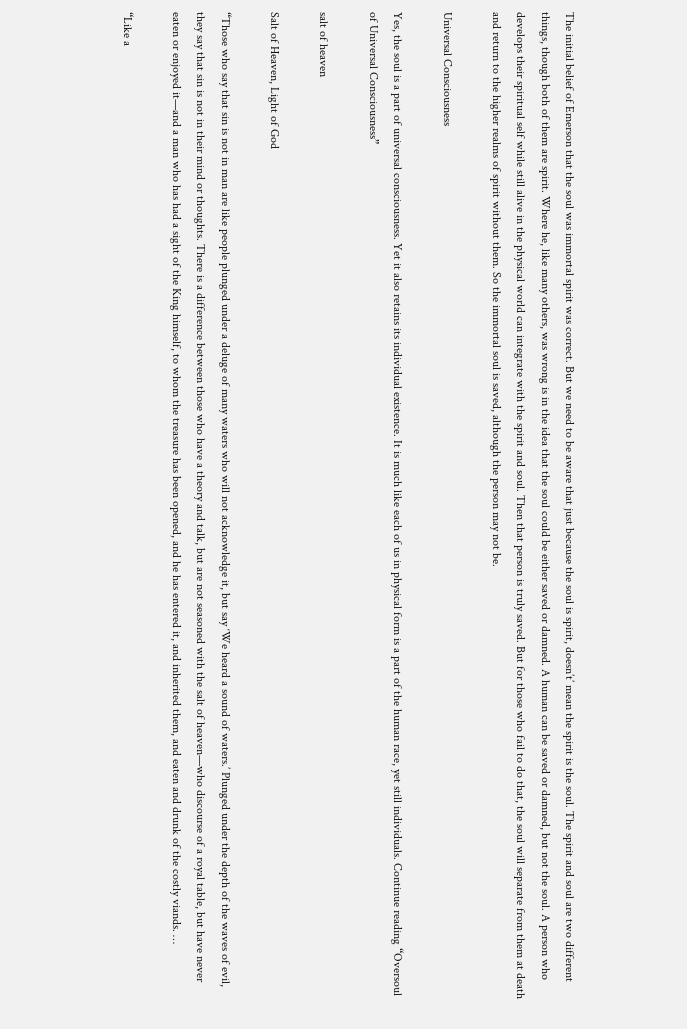The initial belief of Emerson that the soul was immortal spirit was correct. But we need to be aware that just because the soul is spirit, doesn’t’ mean the spirit is the soul. The spirit and soul are two different things, though both of them are spirit. Where he, like many others, was wrong is in the idea that the soul could be either saved or damned. A human can be saved or damned, but not the soul. A person who develops their spiritual self while still alive in the physical world can integrate with the spirit and soul. Then that person is truly saved. But for those who fail to do that, the soul will separate from them at death and return to the higher realms of spirit without them. So the immortal soul is saved, although the person may not be.

Universal Consciousness

Yes, the soul is a part of universal consciousness. Yet it also retains its individual existence. It is much like each of us in physical form is a part of the human race, yet still individuals. Continue reading “Oversoul of Universal Consciousness”

salt of heaven

Salt of Heaven, Light of God

“Those who say that sin is not in man are like people plunged under a deluge of many waters who will not acknowledge it, but say ‘We heard a sound of waters.’ Plunged under the depth of the waves of evil, they say that sin is not in their mind or thoughts. There is a difference between those who have a theory and talk, but are not seasoned with the salt of heaven—who discourse of a royal table, but have never eaten or enjoyed it—and a man who has had a sight of the King himself, to whom the treasure has been opened, and he has entered it, and inherited them, and eaten and drunk of the costly viands. …

“Like a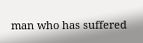man who has suffered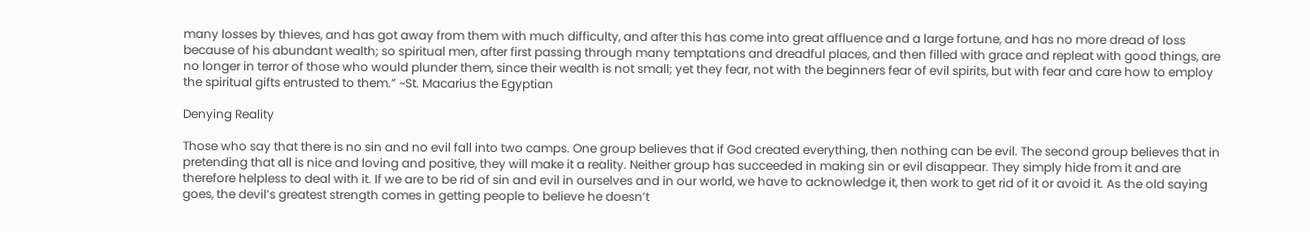many losses by thieves, and has got away from them with much difficulty, and after this has come into great affluence and a large fortune, and has no more dread of loss because of his abundant wealth; so spiritual men, after first passing through many temptations and dreadful places, and then filled with grace and repleat with good things, are no longer in terror of those who would plunder them, since their wealth is not small; yet they fear, not with the beginners fear of evil spirits, but with fear and care how to employ the spiritual gifts entrusted to them.” ~St. Macarius the Egyptian

Denying Reality

Those who say that there is no sin and no evil fall into two camps. One group believes that if God created everything, then nothing can be evil. The second group believes that in pretending that all is nice and loving and positive, they will make it a reality. Neither group has succeeded in making sin or evil disappear. They simply hide from it and are therefore helpless to deal with it. If we are to be rid of sin and evil in ourselves and in our world, we have to acknowledge it, then work to get rid of it or avoid it. As the old saying goes, the devil’s greatest strength comes in getting people to believe he doesn’t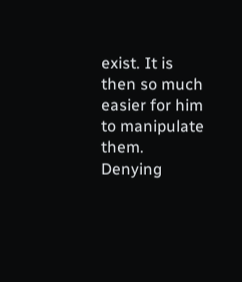exist. It is then so much easier for him to manipulate them. Denying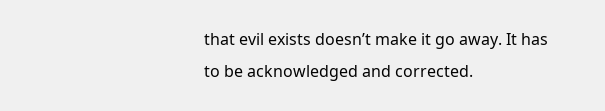that evil exists doesn’t make it go away. It has to be acknowledged and corrected.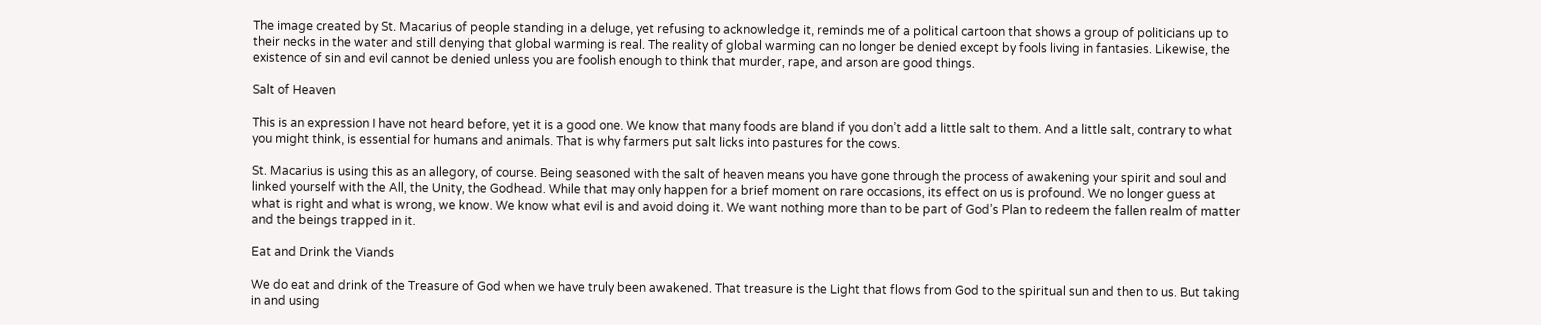The image created by St. Macarius of people standing in a deluge, yet refusing to acknowledge it, reminds me of a political cartoon that shows a group of politicians up to their necks in the water and still denying that global warming is real. The reality of global warming can no longer be denied except by fools living in fantasies. Likewise, the existence of sin and evil cannot be denied unless you are foolish enough to think that murder, rape, and arson are good things.

Salt of Heaven

This is an expression I have not heard before, yet it is a good one. We know that many foods are bland if you don’t add a little salt to them. And a little salt, contrary to what you might think, is essential for humans and animals. That is why farmers put salt licks into pastures for the cows.

St. Macarius is using this as an allegory, of course. Being seasoned with the salt of heaven means you have gone through the process of awakening your spirit and soul and linked yourself with the All, the Unity, the Godhead. While that may only happen for a brief moment on rare occasions, its effect on us is profound. We no longer guess at what is right and what is wrong, we know. We know what evil is and avoid doing it. We want nothing more than to be part of God’s Plan to redeem the fallen realm of matter and the beings trapped in it.

Eat and Drink the Viands

We do eat and drink of the Treasure of God when we have truly been awakened. That treasure is the Light that flows from God to the spiritual sun and then to us. But taking in and using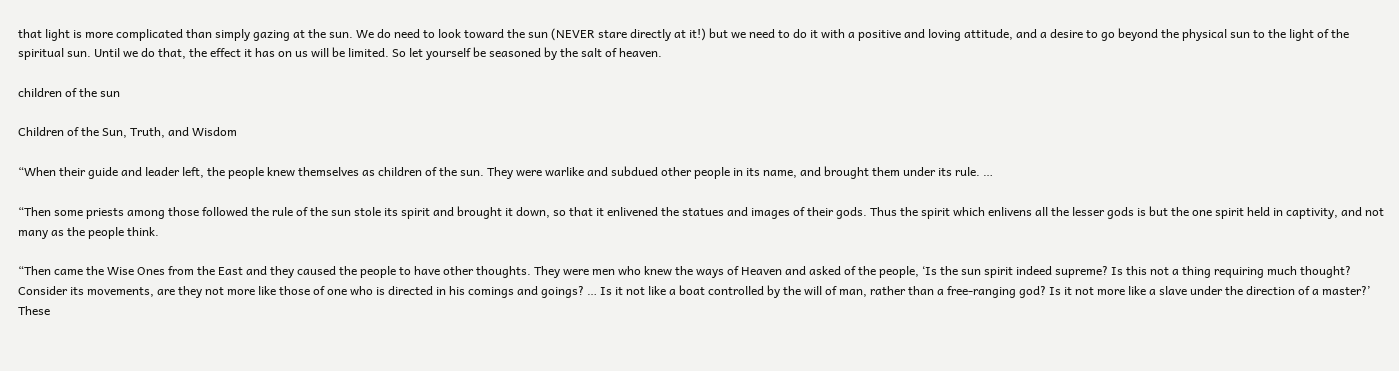that light is more complicated than simply gazing at the sun. We do need to look toward the sun (NEVER stare directly at it!) but we need to do it with a positive and loving attitude, and a desire to go beyond the physical sun to the light of the spiritual sun. Until we do that, the effect it has on us will be limited. So let yourself be seasoned by the salt of heaven.

children of the sun

Children of the Sun, Truth, and Wisdom

“When their guide and leader left, the people knew themselves as children of the sun. They were warlike and subdued other people in its name, and brought them under its rule. …

“Then some priests among those followed the rule of the sun stole its spirit and brought it down, so that it enlivened the statues and images of their gods. Thus the spirit which enlivens all the lesser gods is but the one spirit held in captivity, and not many as the people think.

“Then came the Wise Ones from the East and they caused the people to have other thoughts. They were men who knew the ways of Heaven and asked of the people, ‘Is the sun spirit indeed supreme? Is this not a thing requiring much thought? Consider its movements, are they not more like those of one who is directed in his comings and goings? … Is it not like a boat controlled by the will of man, rather than a free-ranging god? Is it not more like a slave under the direction of a master?’ These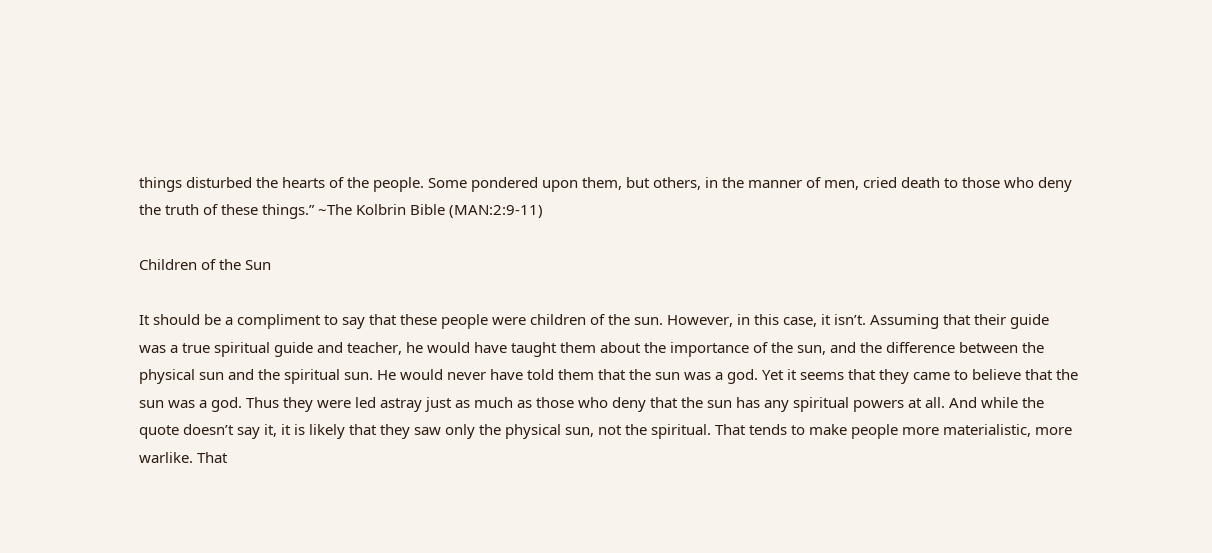things disturbed the hearts of the people. Some pondered upon them, but others, in the manner of men, cried death to those who deny the truth of these things.” ~The Kolbrin Bible (MAN:2:9-11)

Children of the Sun

It should be a compliment to say that these people were children of the sun. However, in this case, it isn’t. Assuming that their guide was a true spiritual guide and teacher, he would have taught them about the importance of the sun, and the difference between the physical sun and the spiritual sun. He would never have told them that the sun was a god. Yet it seems that they came to believe that the sun was a god. Thus they were led astray just as much as those who deny that the sun has any spiritual powers at all. And while the quote doesn’t say it, it is likely that they saw only the physical sun, not the spiritual. That tends to make people more materialistic, more warlike. That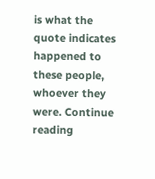is what the quote indicates happened to these people, whoever they were. Continue reading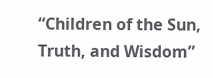“Children of the Sun, Truth, and Wisdom”